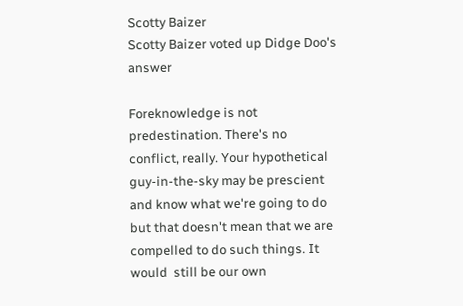Scotty Baizer
Scotty Baizer voted up Didge Doo's answer

Foreknowledge is not predestination. There's no conflict, really. Your hypothetical guy-in-the-sky may be prescient and know what we're going to do but that doesn't mean that we are compelled to do such things. It would  still be our own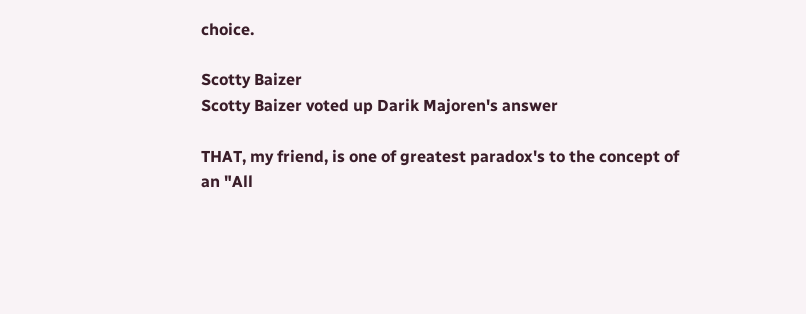choice.

Scotty Baizer
Scotty Baizer voted up Darik Majoren's answer

THAT, my friend, is one of greatest paradox's to the concept of an "All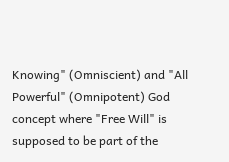Knowing" (Omniscient) and "All Powerful" (Omnipotent) God concept where "Free Will" is supposed to be part of the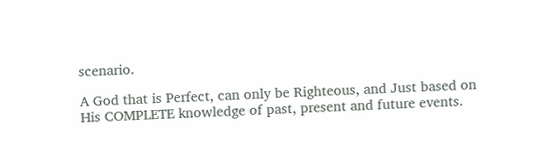scenario.

A God that is Perfect, can only be Righteous, and Just based on His COMPLETE knowledge of past, present and future events.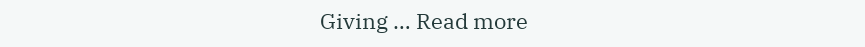Giving … Read more